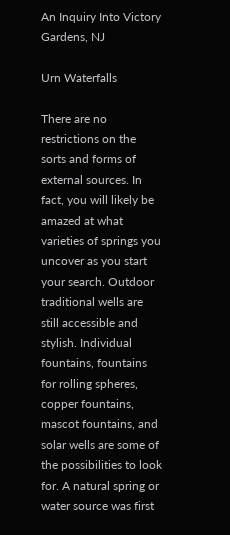An Inquiry Into Victory Gardens, NJ

Urn Waterfalls

There are no restrictions on the sorts and forms of external sources. In fact, you will likely be amazed at what varieties of springs you uncover as you start your search. Outdoor traditional wells are still accessible and stylish. Individual fountains, fountains for rolling spheres, copper fountains, mascot fountains, and solar wells are some of the possibilities to look for. A natural spring or water source was first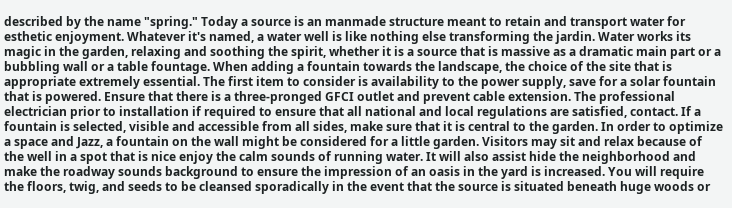described by the name "spring." Today a source is an manmade structure meant to retain and transport water for esthetic enjoyment. Whatever it's named, a water well is like nothing else transforming the jardin. Water works its magic in the garden, relaxing and soothing the spirit, whether it is a source that is massive as a dramatic main part or a bubbling wall or a table fountage. When adding a fountain towards the landscape, the choice of the site that is appropriate extremely essential. The first item to consider is availability to the power supply, save for a solar fountain that is powered. Ensure that there is a three-pronged GFCI outlet and prevent cable extension. The professional electrician prior to installation if required to ensure that all national and local regulations are satisfied, contact. If a fountain is selected, visible and accessible from all sides, make sure that it is central to the garden. In order to optimize a space and Jazz, a fountain on the wall might be considered for a little garden. Visitors may sit and relax because of the well in a spot that is nice enjoy the calm sounds of running water. It will also assist hide the neighborhood and make the roadway sounds background to ensure the impression of an oasis in the yard is increased. You will require the floors, twig, and seeds to be cleansed sporadically in the event that the source is situated beneath huge woods or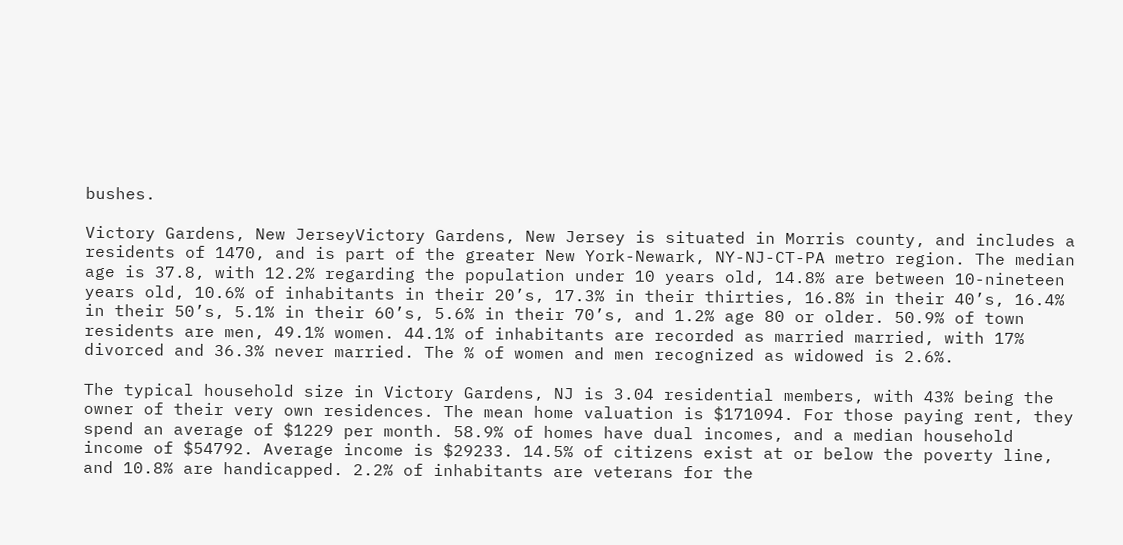bushes.

Victory Gardens, New JerseyVictory Gardens, New Jersey is situated in Morris county, and includes a residents of 1470, and is part of the greater New York-Newark, NY-NJ-CT-PA metro region. The median age is 37.8, with 12.2% regarding the population under 10 years old, 14.8% are between 10-nineteen years old, 10.6% of inhabitants in their 20’s, 17.3% in their thirties, 16.8% in their 40’s, 16.4% in their 50’s, 5.1% in their 60’s, 5.6% in their 70’s, and 1.2% age 80 or older. 50.9% of town residents are men, 49.1% women. 44.1% of inhabitants are recorded as married married, with 17% divorced and 36.3% never married. The % of women and men recognized as widowed is 2.6%.

The typical household size in Victory Gardens, NJ is 3.04 residential members, with 43% being the owner of their very own residences. The mean home valuation is $171094. For those paying rent, they spend an average of $1229 per month. 58.9% of homes have dual incomes, and a median household income of $54792. Average income is $29233. 14.5% of citizens exist at or below the poverty line, and 10.8% are handicapped. 2.2% of inhabitants are veterans for the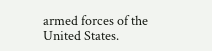armed forces of the United States.